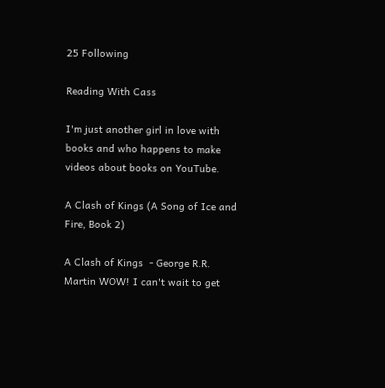25 Following

Reading With Cass

I'm just another girl in love with books and who happens to make videos about books on YouTube.

A Clash of Kings (A Song of Ice and Fire, Book 2)

A Clash of Kings  - George R.R. Martin WOW! I can't wait to get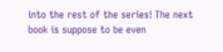into the rest of the series! The next book is suppose to be even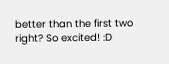better than the first two right? So excited! :D